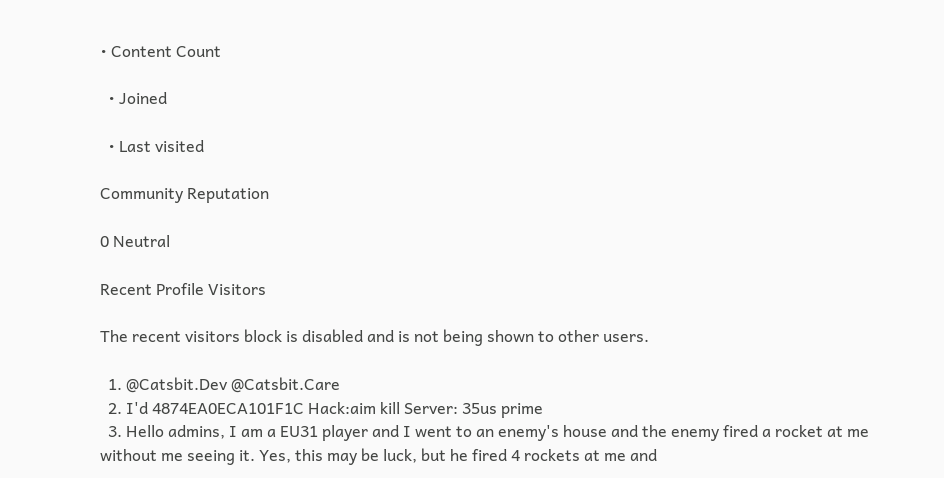• Content Count

  • Joined

  • Last visited

Community Reputation

0 Neutral

Recent Profile Visitors

The recent visitors block is disabled and is not being shown to other users.

  1. @Catsbit.Dev @Catsbit.Care
  2. I'd 4874EA0ECA101F1C Hack:aim kill Server: 35us prime
  3. Hello admins, I am a EU31 player and I went to an enemy's house and the enemy fired a rocket at me without me seeing it. Yes, this may be luck, but he fired 4 rockets at me and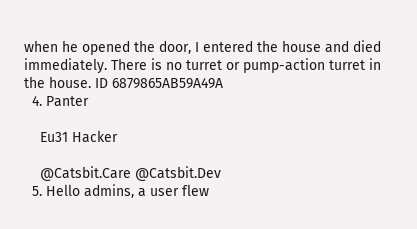when he opened the door, I entered the house and died immediately. There is no turret or pump-action turret in the house. ID 6879865AB59A49A
  4. Panter

    Eu31 Hacker

    @Catsbit.Care @Catsbit.Dev
  5. Hello admins, a user flew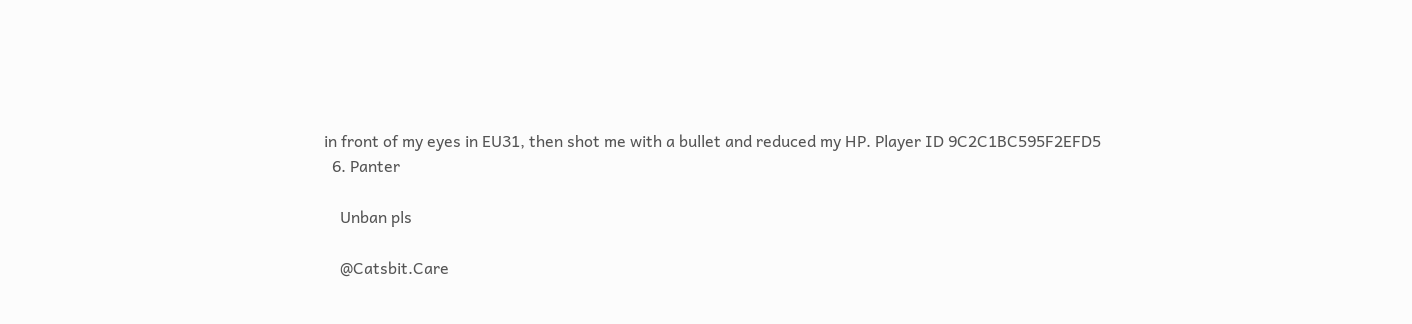in front of my eyes in EU31, then shot me with a bullet and reduced my HP. Player ID 9C2C1BC595F2EFD5
  6. Panter

    Unban pls

    @Catsbit.Care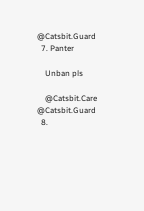@Catsbit.Guard
  7. Panter

    Unban pls

    @Catsbit.Care @Catsbit.Guard
  8.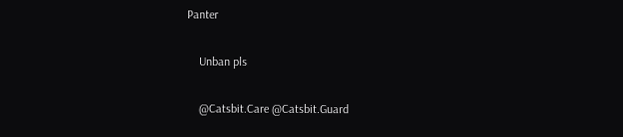Panter

    Unban pls

    @Catsbit.Care @Catsbit.Guard